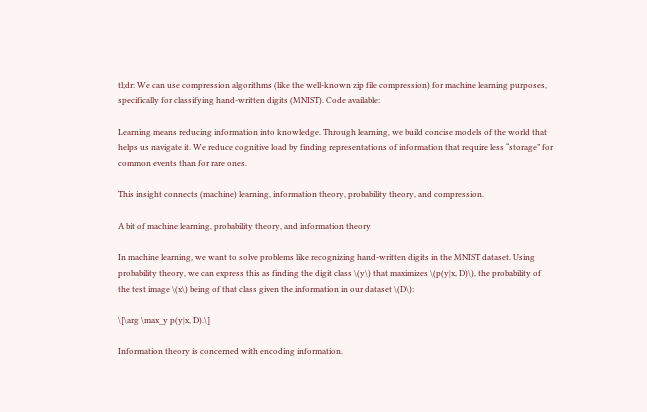tl;dr: We can use compression algorithms (like the well-known zip file compression) for machine learning purposes, specifically for classifying hand-written digits (MNIST). Code available:

Learning means reducing information into knowledge. Through learning, we build concise models of the world that helps us navigate it. We reduce cognitive load by finding representations of information that require less “storage” for common events than for rare ones.

This insight connects (machine) learning, information theory, probability theory, and compression.

A bit of machine learning, probability theory, and information theory

In machine learning, we want to solve problems like recognizing hand-written digits in the MNIST dataset. Using probability theory, we can express this as finding the digit class \(y\) that maximizes \(p(y|x, D)\), the probability of the test image \(x\) being of that class given the information in our dataset \(D\):

\[\arg \max_y p(y|x, D).\]

Information theory is concerned with encoding information.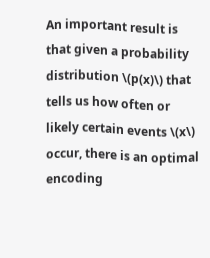An important result is that given a probability distribution \(p(x)\) that tells us how often or likely certain events \(x\) occur, there is an optimal encoding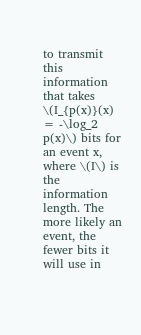to transmit this information that takes \(I_{p(x)}(x) = -\log_2 p(x)\) bits for an event x, where \(I\) is the information length. The more likely an event, the fewer bits it will use in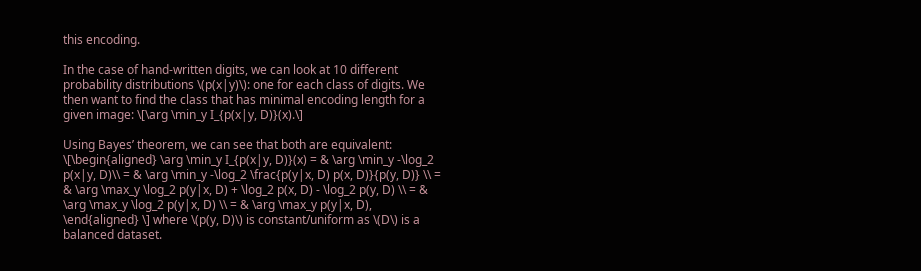this encoding.

In the case of hand-written digits, we can look at 10 different probability distributions \(p(x|y)\): one for each class of digits. We then want to find the class that has minimal encoding length for a given image: \[\arg \min_y I_{p(x|y, D)}(x).\]

Using Bayes’ theorem, we can see that both are equivalent: \[\begin{aligned} \arg \min_y I_{p(x|y, D)}(x) = & \arg \min_y -\log_2 p(x|y, D)\\ = & \arg \min_y -\log_2 \frac{p(y|x, D) p(x, D)}{p(y, D)} \\ = & \arg \max_y \log_2 p(y|x, D) + \log_2 p(x, D) - \log_2 p(y, D) \\ = & \arg \max_y \log_2 p(y|x, D) \\ = & \arg \max_y p(y|x, D), \end{aligned} \] where \(p(y, D)\) is constant/uniform as \(D\) is a balanced dataset.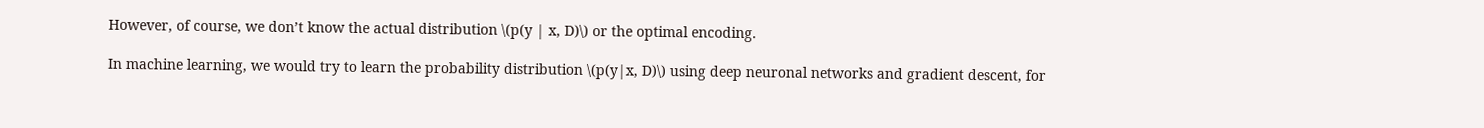However, of course, we don’t know the actual distribution \(p(y | x, D)\) or the optimal encoding.

In machine learning, we would try to learn the probability distribution \(p(y|x, D)\) using deep neuronal networks and gradient descent, for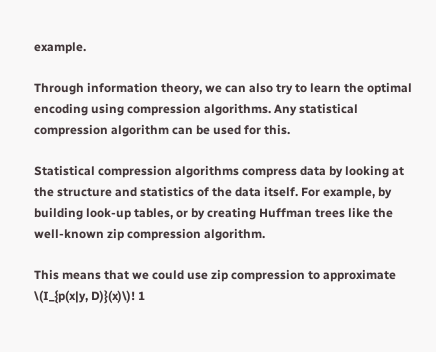example.

Through information theory, we can also try to learn the optimal encoding using compression algorithms. Any statistical compression algorithm can be used for this.

Statistical compression algorithms compress data by looking at the structure and statistics of the data itself. For example, by building look-up tables, or by creating Huffman trees like the well-known zip compression algorithm.

This means that we could use zip compression to approximate \(I_{p(x|y, D)}(x)\)! 1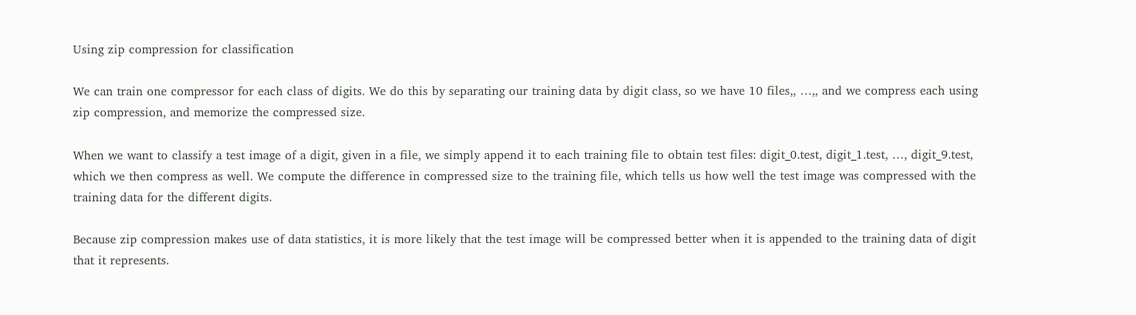Using zip compression for classification

We can train one compressor for each class of digits. We do this by separating our training data by digit class, so we have 10 files,, …,, and we compress each using zip compression, and memorize the compressed size.

When we want to classify a test image of a digit, given in a file, we simply append it to each training file to obtain test files: digit_0.test, digit_1.test, …, digit_9.test, which we then compress as well. We compute the difference in compressed size to the training file, which tells us how well the test image was compressed with the training data for the different digits.

Because zip compression makes use of data statistics, it is more likely that the test image will be compressed better when it is appended to the training data of digit that it represents.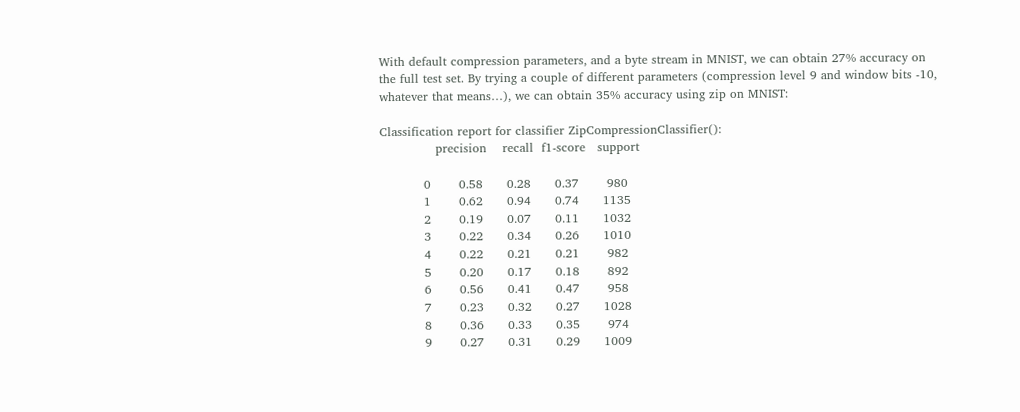With default compression parameters, and a byte stream in MNIST, we can obtain 27% accuracy on the full test set. By trying a couple of different parameters (compression level 9 and window bits -10, whatever that means…), we can obtain 35% accuracy using zip on MNIST:

Classification report for classifier ZipCompressionClassifier():
              precision    recall  f1-score   support

           0       0.58      0.28      0.37       980
           1       0.62      0.94      0.74      1135
           2       0.19      0.07      0.11      1032
           3       0.22      0.34      0.26      1010
           4       0.22      0.21      0.21       982
           5       0.20      0.17      0.18       892
           6       0.56      0.41      0.47       958
           7       0.23      0.32      0.27      1028
           8       0.36      0.33      0.35       974
           9       0.27      0.31      0.29      1009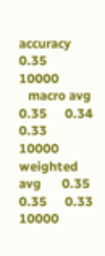accuracy                           0.35     10000
   macro avg       0.35      0.34      0.33     10000
weighted avg       0.35      0.35      0.33     10000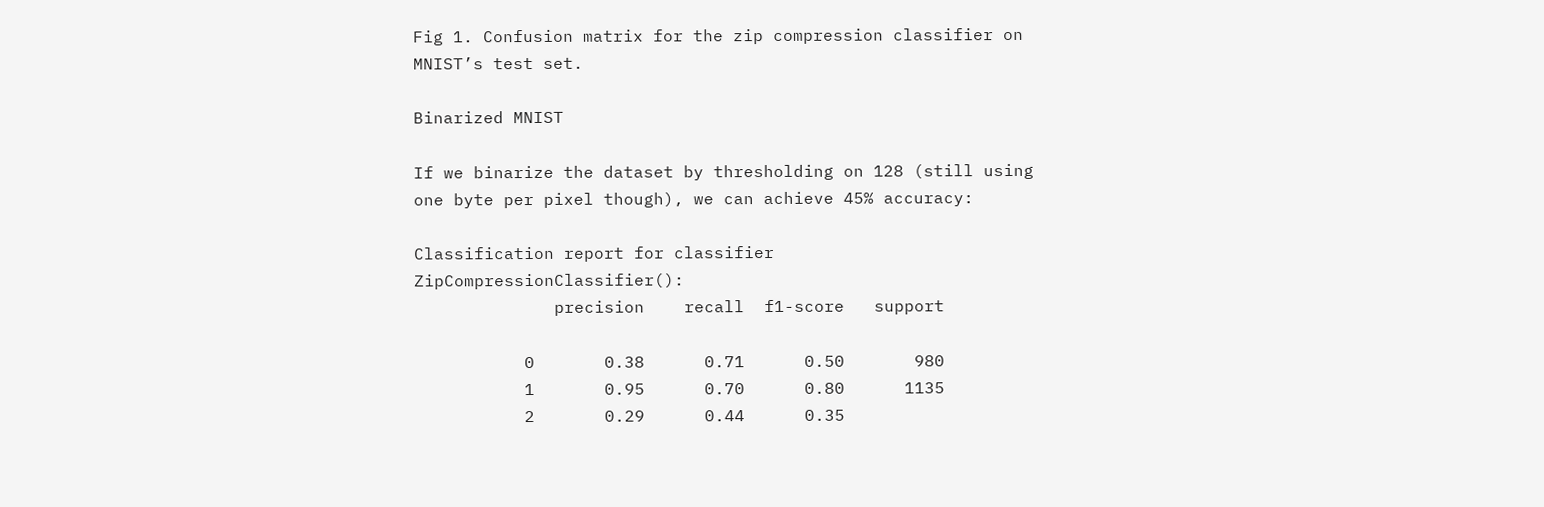Fig 1. Confusion matrix for the zip compression classifier on MNIST’s test set.

Binarized MNIST

If we binarize the dataset by thresholding on 128 (still using one byte per pixel though), we can achieve 45% accuracy:

Classification report for classifier ZipCompressionClassifier():
              precision    recall  f1-score   support

           0       0.38      0.71      0.50       980
           1       0.95      0.70      0.80      1135
           2       0.29      0.44      0.35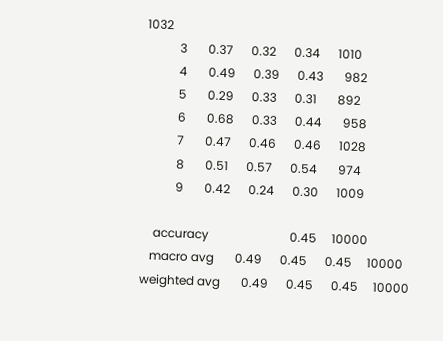1032
           3       0.37      0.32      0.34      1010
           4       0.49      0.39      0.43       982
           5       0.29      0.33      0.31       892
           6       0.68      0.33      0.44       958
           7       0.47      0.46      0.46      1028
           8       0.51      0.57      0.54       974
           9       0.42      0.24      0.30      1009

    accuracy                           0.45     10000
   macro avg       0.49      0.45      0.45     10000
weighted avg       0.49      0.45      0.45     10000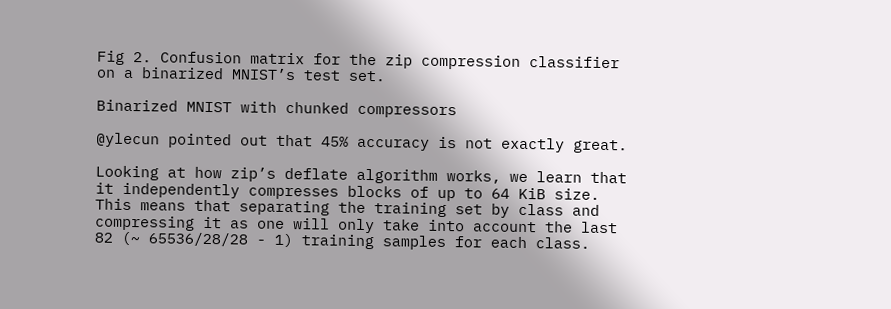Fig 2. Confusion matrix for the zip compression classifier on a binarized MNIST’s test set.

Binarized MNIST with chunked compressors

@ylecun pointed out that 45% accuracy is not exactly great.

Looking at how zip’s deflate algorithm works, we learn that it independently compresses blocks of up to 64 KiB size. This means that separating the training set by class and compressing it as one will only take into account the last 82 (~ 65536/28/28 - 1) training samples for each class.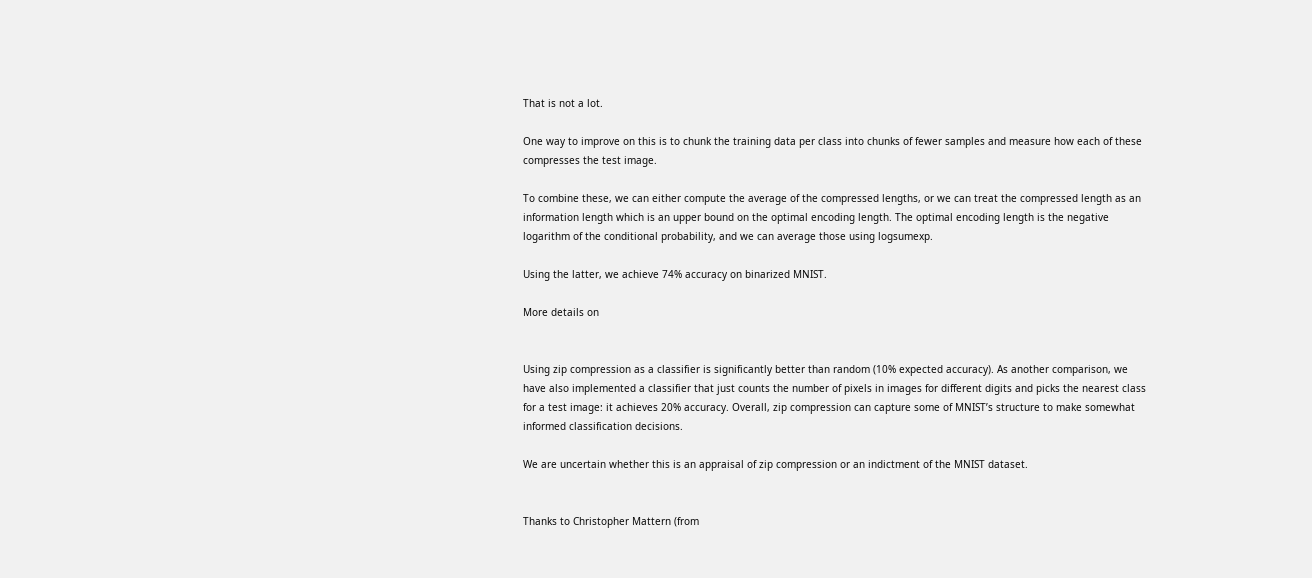That is not a lot.

One way to improve on this is to chunk the training data per class into chunks of fewer samples and measure how each of these compresses the test image.

To combine these, we can either compute the average of the compressed lengths, or we can treat the compressed length as an information length which is an upper bound on the optimal encoding length. The optimal encoding length is the negative logarithm of the conditional probability, and we can average those using logsumexp.

Using the latter, we achieve 74% accuracy on binarized MNIST.

More details on


Using zip compression as a classifier is significantly better than random (10% expected accuracy). As another comparison, we have also implemented a classifier that just counts the number of pixels in images for different digits and picks the nearest class for a test image: it achieves 20% accuracy. Overall, zip compression can capture some of MNIST’s structure to make somewhat informed classification decisions.

We are uncertain whether this is an appraisal of zip compression or an indictment of the MNIST dataset.


Thanks to Christopher Mattern (from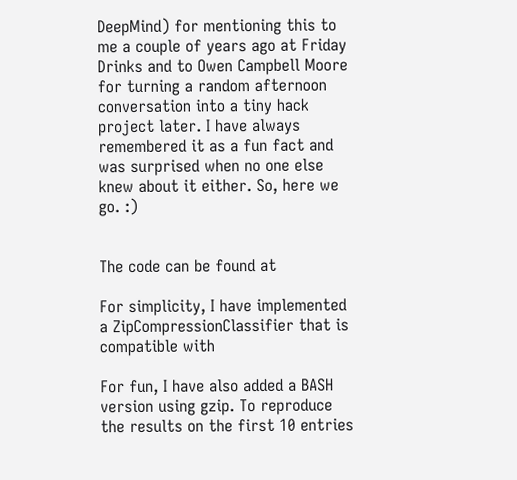DeepMind) for mentioning this to me a couple of years ago at Friday Drinks and to Owen Campbell Moore for turning a random afternoon conversation into a tiny hack project later. I have always remembered it as a fun fact and was surprised when no one else knew about it either. So, here we go. :)


The code can be found at

For simplicity, I have implemented a ZipCompressionClassifier that is compatible with

For fun, I have also added a BASH version using gzip. To reproduce the results on the first 10 entries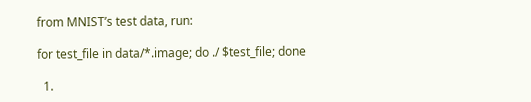from MNIST’s test data, run:

for test_file in data/*.image; do ./ $test_file; done

  1.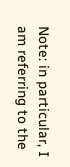Note: in particular, I am referring to the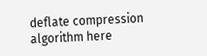deflate compression algorithm here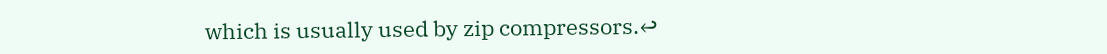which is usually used by zip compressors.↩